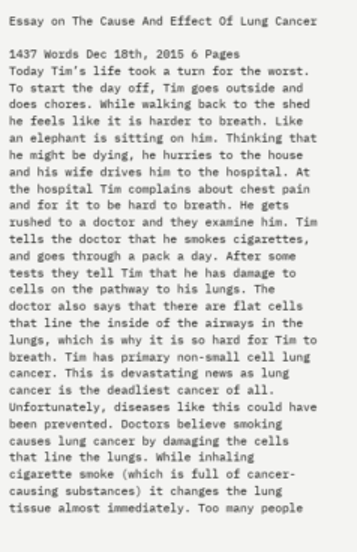Essay on The Cause And Effect Of Lung Cancer

1437 Words Dec 18th, 2015 6 Pages
Today Tim’s life took a turn for the worst. To start the day off, Tim goes outside and does chores. While walking back to the shed he feels like it is harder to breath. Like an elephant is sitting on him. Thinking that he might be dying, he hurries to the house and his wife drives him to the hospital. At the hospital Tim complains about chest pain and for it to be hard to breath. He gets rushed to a doctor and they examine him. Tim tells the doctor that he smokes cigarettes, and goes through a pack a day. After some tests they tell Tim that he has damage to cells on the pathway to his lungs. The doctor also says that there are flat cells that line the inside of the airways in the lungs, which is why it is so hard for Tim to breath. Tim has primary non-small cell lung cancer. This is devastating news as lung cancer is the deadliest cancer of all. Unfortunately, diseases like this could have been prevented. Doctors believe smoking causes lung cancer by damaging the cells that line the lungs. While inhaling cigarette smoke (which is full of cancer-causing substances) it changes the lung tissue almost immediately. Too many people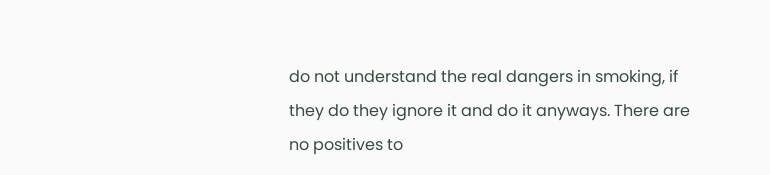do not understand the real dangers in smoking, if they do they ignore it and do it anyways. There are no positives to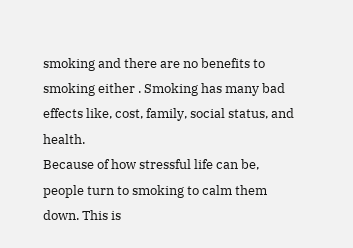smoking and there are no benefits to smoking either . Smoking has many bad effects like, cost, family, social status, and health.
Because of how stressful life can be, people turn to smoking to calm them down. This is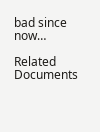bad since now…

Related Documents